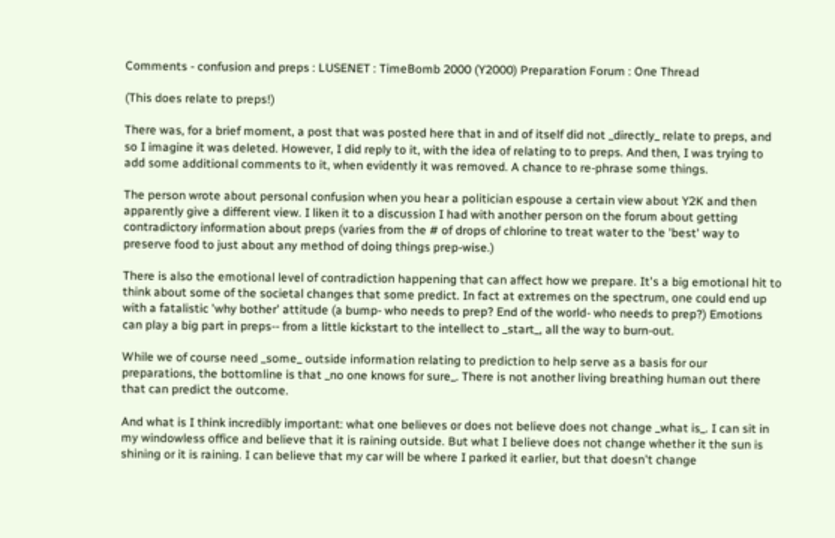Comments - confusion and preps : LUSENET : TimeBomb 2000 (Y2000) Preparation Forum : One Thread

(This does relate to preps!)

There was, for a brief moment, a post that was posted here that in and of itself did not _directly_ relate to preps, and so I imagine it was deleted. However, I did reply to it, with the idea of relating to to preps. And then, I was trying to add some additional comments to it, when evidently it was removed. A chance to re-phrase some things.

The person wrote about personal confusion when you hear a politician espouse a certain view about Y2K and then apparently give a different view. I liken it to a discussion I had with another person on the forum about getting contradictory information about preps (varies from the # of drops of chlorine to treat water to the 'best' way to preserve food to just about any method of doing things prep-wise.)

There is also the emotional level of contradiction happening that can affect how we prepare. It's a big emotional hit to think about some of the societal changes that some predict. In fact at extremes on the spectrum, one could end up with a fatalistic 'why bother' attitude (a bump- who needs to prep? End of the world- who needs to prep?) Emotions can play a big part in preps-- from a little kickstart to the intellect to _start_, all the way to burn-out.

While we of course need _some_ outside information relating to prediction to help serve as a basis for our preparations, the bottomline is that _no one knows for sure_. There is not another living breathing human out there that can predict the outcome.

And what is I think incredibly important: what one believes or does not believe does not change _what is_. I can sit in my windowless office and believe that it is raining outside. But what I believe does not change whether it the sun is shining or it is raining. I can believe that my car will be where I parked it earlier, but that doesn't change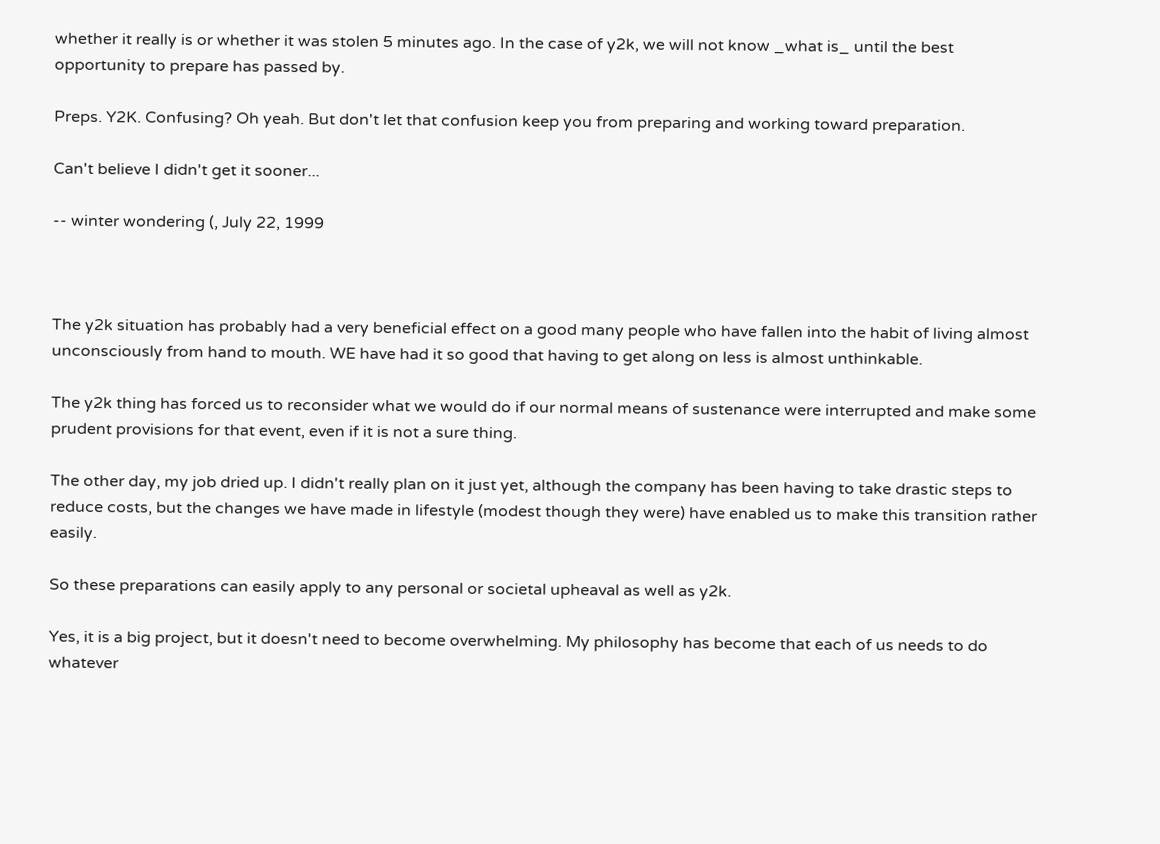whether it really is or whether it was stolen 5 minutes ago. In the case of y2k, we will not know _what is_ until the best opportunity to prepare has passed by.

Preps. Y2K. Confusing? Oh yeah. But don't let that confusion keep you from preparing and working toward preparation.

Can't believe I didn't get it sooner...

-- winter wondering (, July 22, 1999



The y2k situation has probably had a very beneficial effect on a good many people who have fallen into the habit of living almost unconsciously from hand to mouth. WE have had it so good that having to get along on less is almost unthinkable.

The y2k thing has forced us to reconsider what we would do if our normal means of sustenance were interrupted and make some prudent provisions for that event, even if it is not a sure thing.

The other day, my job dried up. I didn't really plan on it just yet, although the company has been having to take drastic steps to reduce costs, but the changes we have made in lifestyle (modest though they were) have enabled us to make this transition rather easily.

So these preparations can easily apply to any personal or societal upheaval as well as y2k.

Yes, it is a big project, but it doesn't need to become overwhelming. My philosophy has become that each of us needs to do whatever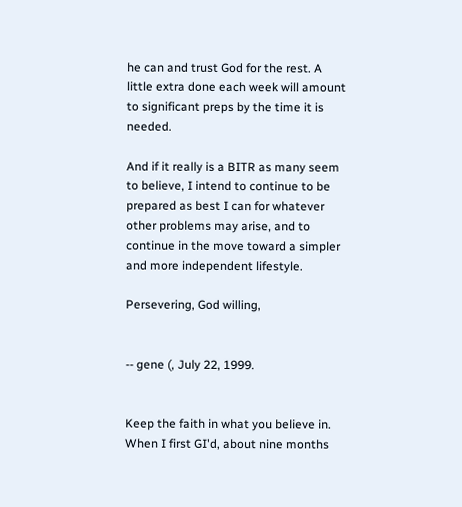he can and trust God for the rest. A little extra done each week will amount to significant preps by the time it is needed.

And if it really is a BITR as many seem to believe, I intend to continue to be prepared as best I can for whatever other problems may arise, and to continue in the move toward a simpler and more independent lifestyle.

Persevering, God willing,


-- gene (, July 22, 1999.


Keep the faith in what you believe in. When I first GI'd, about nine months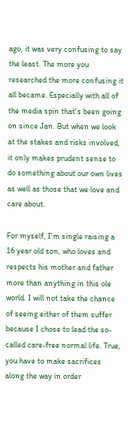ago, it was very confusing to say the least. The more you researched the more confusing it all became. Especially with all of the media spin that's been going on since Jan. But when we look at the stakes and risks involved, it only makes prudent sense to do something about our own lives as well as those that we love and care about.

For myself, I'm single raising a 16 year old son, who loves and respects his mother and father more than anything in this ole world. I will not take the chance of seeing either of them suffer because I chose to lead the so-called care-free normal life. True, you have to make sacrifices along the way in order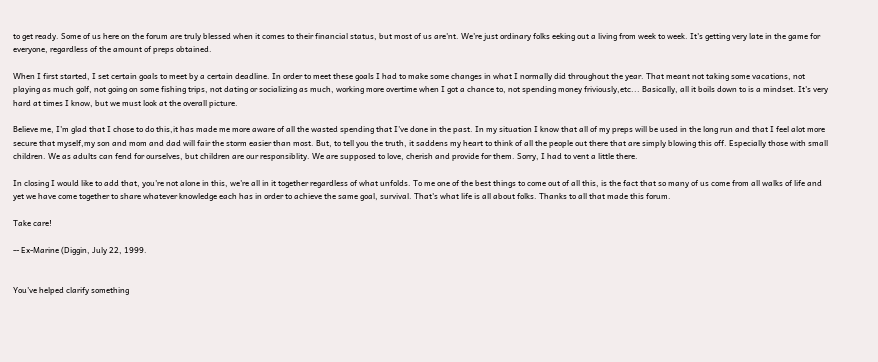to get ready. Some of us here on the forum are truly blessed when it comes to their financial status, but most of us are'nt. We're just ordinary folks eeking out a living from week to week. It's getting very late in the game for everyone, regardless of the amount of preps obtained.

When I first started, I set certain goals to meet by a certain deadline. In order to meet these goals I had to make some changes in what I normally did throughout the year. That meant not taking some vacations, not playing as much golf, not going on some fishing trips, not dating or socializing as much, working more overtime when I got a chance to, not spending money friviously,etc... Basically, all it boils down to is a mindset. It's very hard at times I know, but we must look at the overall picture.

Believe me, I'm glad that I chose to do this,it has made me more aware of all the wasted spending that I've done in the past. In my situation I know that all of my preps will be used in the long run and that I feel alot more secure that myself,my son and mom and dad will fair the storm easier than most. But, to tell you the truth, it saddens my heart to think of all the people out there that are simply blowing this off. Especially those with small children. We as adults can fend for ourselves, but children are our responsiblity. We are supposed to love, cherish and provide for them. Sorry, I had to vent a little there.

In closing I would like to add that, you're not alone in this, we're all in it together regardless of what unfolds. To me one of the best things to come out of all this, is the fact that so many of us come from all walks of life and yet we have come together to share whatever knowledge each has in order to achieve the same goal, survival. That's what life is all about folks. Thanks to all that made this forum.

Take care!

-- Ex-Marine (Diggin, July 22, 1999.


You've helped clarify something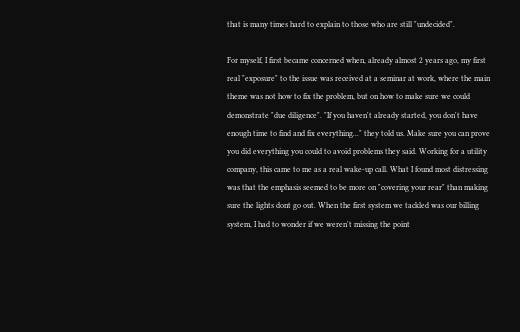that is many times hard to explain to those who are still "undecided".

For myself, I first became concerned when, already almost 2 years ago, my first real "exposure" to the issue was received at a seminar at work, where the main theme was not how to fix the problem, but on how to make sure we could demonstrate "due diligence". "If you haven't already started, you don't have enough time to find and fix everything..." they told us. Make sure you can prove you did everything you could to avoid problems they said. Working for a utility company, this came to me as a real wake-up call. What I found most distressing was that the emphasis seemed to be more on "covering your rear" than making sure the lights dont go out. When the first system we tackled was our billing system, I had to wonder if we weren't missing the point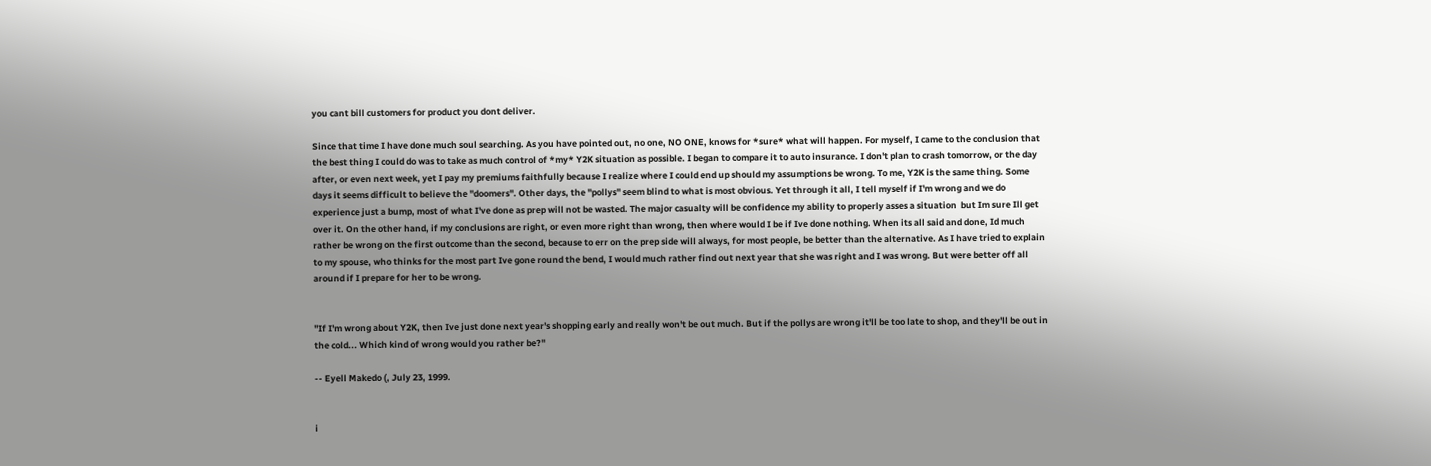you cant bill customers for product you dont deliver.

Since that time I have done much soul searching. As you have pointed out, no one, NO ONE, knows for *sure* what will happen. For myself, I came to the conclusion that the best thing I could do was to take as much control of *my* Y2K situation as possible. I began to compare it to auto insurance. I don't plan to crash tomorrow, or the day after, or even next week, yet I pay my premiums faithfully because I realize where I could end up should my assumptions be wrong. To me, Y2K is the same thing. Some days it seems difficult to believe the "doomers". Other days, the "pollys" seem blind to what is most obvious. Yet through it all, I tell myself if I'm wrong and we do experience just a bump, most of what I've done as prep will not be wasted. The major casualty will be confidence my ability to properly asses a situation  but Im sure Ill get over it. On the other hand, if my conclusions are right, or even more right than wrong, then where would I be if Ive done nothing. When its all said and done, Id much rather be wrong on the first outcome than the second, because to err on the prep side will always, for most people, be better than the alternative. As I have tried to explain to my spouse, who thinks for the most part Ive gone round the bend, I would much rather find out next year that she was right and I was wrong. But were better off all around if I prepare for her to be wrong.


"If I'm wrong about Y2K, then Ive just done next year's shopping early and really won't be out much. But if the pollys are wrong it'll be too late to shop, and they'll be out in the cold... Which kind of wrong would you rather be?"

-- Eyell Makedo (, July 23, 1999.


i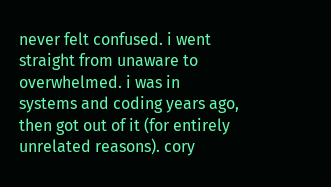never felt confused. i went straight from unaware to overwhelmed. i was in systems and coding years ago, then got out of it (for entirely unrelated reasons). cory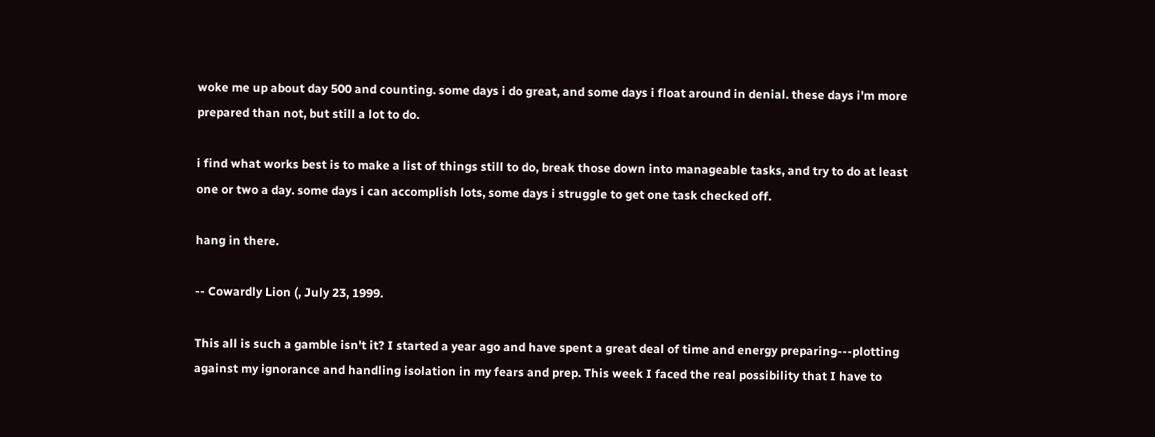woke me up about day 500 and counting. some days i do great, and some days i float around in denial. these days i'm more prepared than not, but still a lot to do.

i find what works best is to make a list of things still to do, break those down into manageable tasks, and try to do at least one or two a day. some days i can accomplish lots, some days i struggle to get one task checked off.

hang in there.

-- Cowardly Lion (, July 23, 1999.

This all is such a gamble isn't it? I started a year ago and have spent a great deal of time and energy preparing---plotting against my ignorance and handling isolation in my fears and prep. This week I faced the real possibility that I have to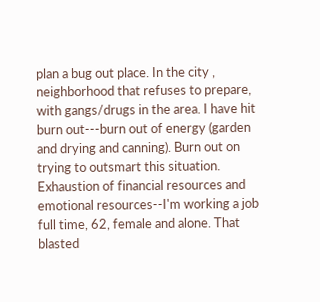plan a bug out place. In the city , neighborhood that refuses to prepare, with gangs/drugs in the area. I have hit burn out---burn out of energy (garden and drying and canning). Burn out on trying to outsmart this situation. Exhaustion of financial resources and emotional resources--I'm working a job full time, 62, female and alone. That blasted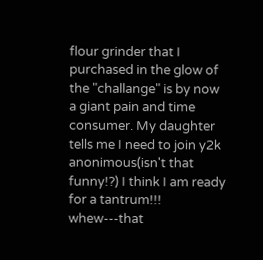flour grinder that I purchased in the glow of the "challange" is by now a giant pain and time consumer. My daughter tells me I need to join y2k anonimous(isn't that funny!?) I think I am ready for a tantrum!!! whew---that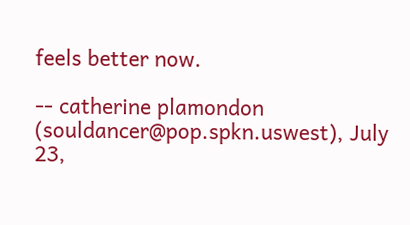feels better now.

-- catherine plamondon (souldancer@pop.spkn.uswest), July 23,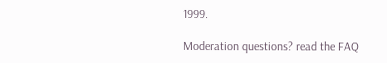1999.

Moderation questions? read the FAQ